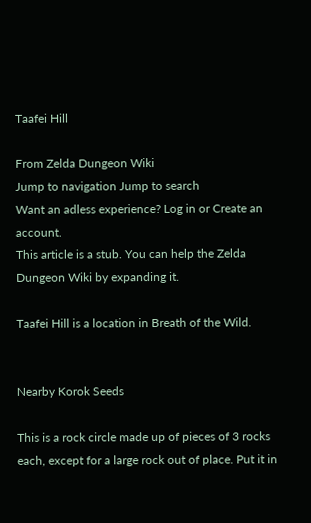Taafei Hill

From Zelda Dungeon Wiki
Jump to navigation Jump to search
Want an adless experience? Log in or Create an account.
This article is a stub. You can help the Zelda Dungeon Wiki by expanding it.

Taafei Hill is a location in Breath of the Wild.


Nearby Korok Seeds

This is a rock circle made up of pieces of 3 rocks each, except for a large rock out of place. Put it in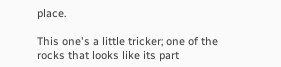place.

This one's a little tricker; one of the rocks that looks like its part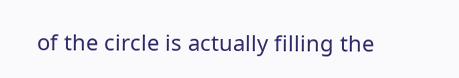of the circle is actually filling the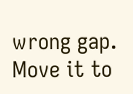wrong gap. Move it to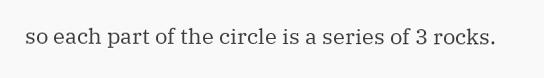so each part of the circle is a series of 3 rocks.